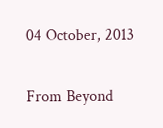04 October, 2013

From Beyond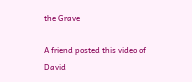the Grave

A friend posted this video of David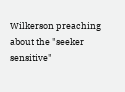Wilkerson preaching about the "seeker sensitive"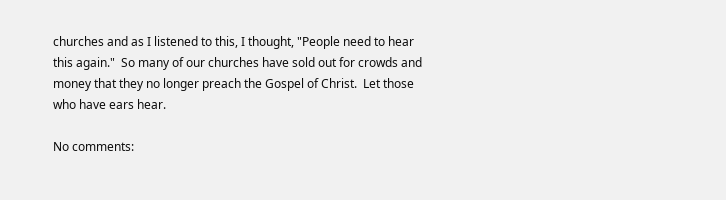churches and as I listened to this, I thought, "People need to hear this again."  So many of our churches have sold out for crowds and money that they no longer preach the Gospel of Christ.  Let those who have ears hear.

No comments: